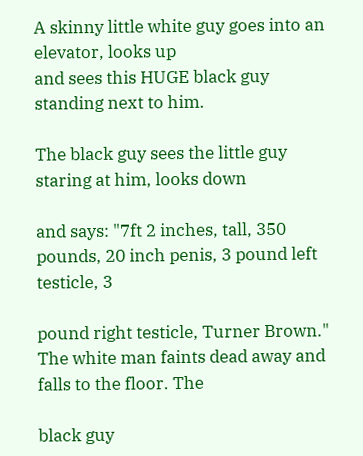A skinny little white guy goes into an elevator, looks up
and sees this HUGE black guy standing next to him.

The black guy sees the little guy staring at him, looks down

and says: "7ft 2 inches, tall, 350 pounds, 20 inch penis, 3 pound left testicle, 3

pound right testicle, Turner Brown." The white man faints dead away and falls to the floor. The

black guy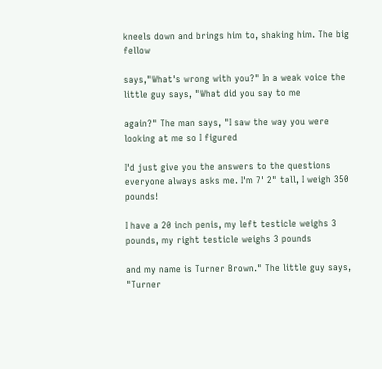kneels down and brings him to, shaking him. The big fellow

says,"What's wrong with you?" In a weak voice the little guy says, "What did you say to me

again?" The man says, "I saw the way you were looking at me so I figured

I'd just give you the answers to the questions everyone always asks me. I'm 7' 2" tall, I weigh 350 pounds!

I have a 20 inch penis, my left testicle weighs 3 pounds, my right testicle weighs 3 pounds

and my name is Turner Brown." The little guy says, "Turner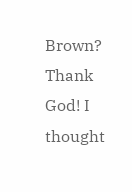Brown? Thank God! I thought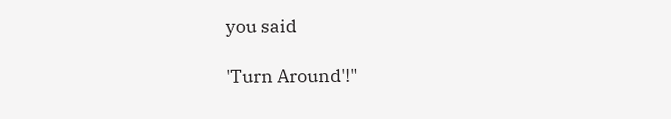you said

'Turn Around'!"